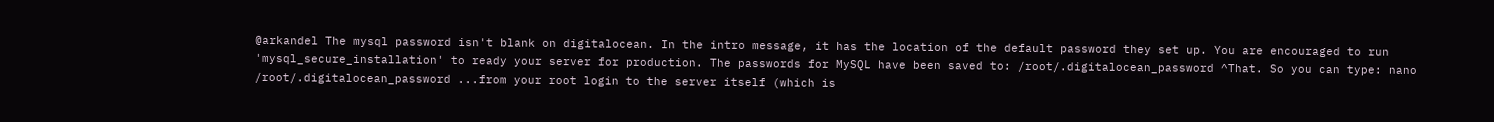@arkandel The mysql password isn't blank on digitalocean. In the intro message, it has the location of the default password they set up. You are encouraged to run 'mysql_secure_installation' to ready your server for production. The passwords for MySQL have been saved to: /root/.digitalocean_password ^That. So you can type: nano /root/.digitalocean_password ...from your root login to the server itself (which is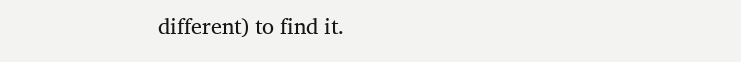different) to find it.